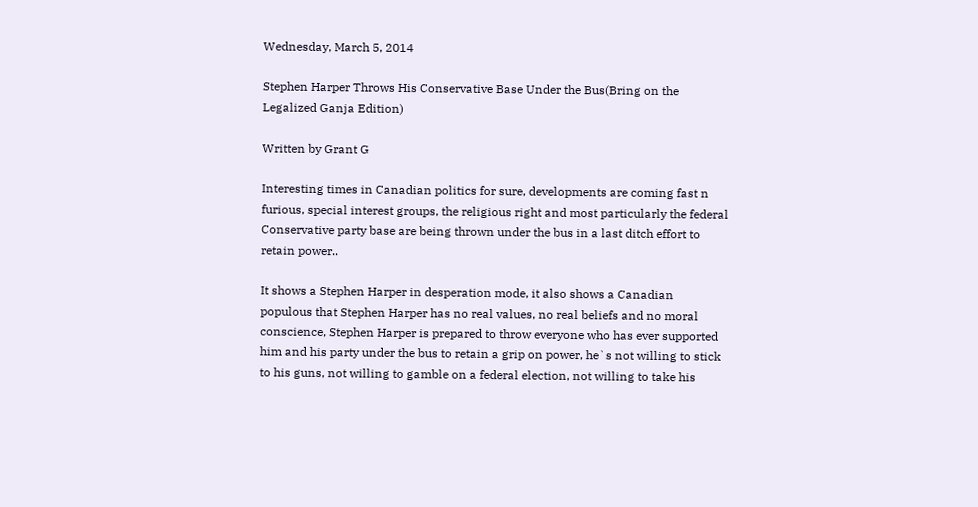Wednesday, March 5, 2014

Stephen Harper Throws His Conservative Base Under the Bus(Bring on the Legalized Ganja Edition)

Written by Grant G

Interesting times in Canadian politics for sure, developments are coming fast n furious, special interest groups, the religious right and most particularly the federal Conservative party base are being thrown under the bus in a last ditch effort to retain power..

It shows a Stephen Harper in desperation mode, it also shows a Canadian populous that Stephen Harper has no real values, no real beliefs and no moral conscience, Stephen Harper is prepared to throw everyone who has ever supported him and his party under the bus to retain a grip on power, he`s not willing to stick to his guns, not willing to gamble on a federal election, not willing to take his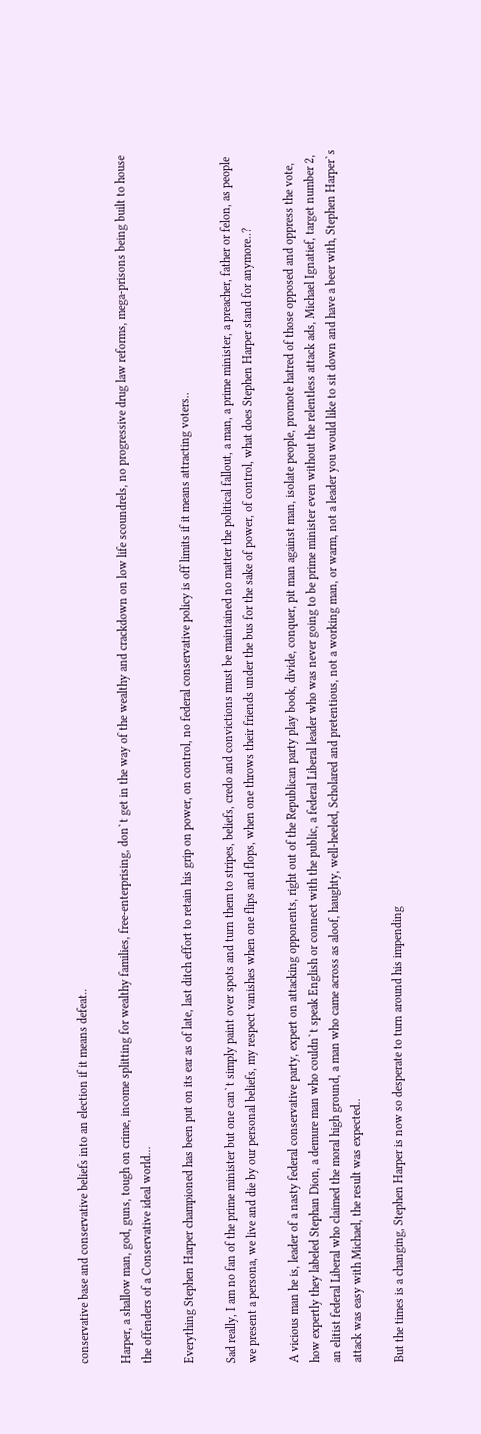conservative base and conservative beliefs into an election if it means defeat..

Harper, a shallow man, god, guns, tough on crime, income splitting for wealthy families, free-enterprising, don`t get in the way of the wealthy and crackdown on low life scoundrels, no progressive drug law reforms, mega-prisons being built to house the offenders of a Conservative ideal world...

Everything Stephen Harper championed has been put on its ear as of late, last ditch effort to retain his grip on power, on control, no federal conservative policy is off limits if it means attracting voters..

Sad really, I am no fan of the prime minister but one can`t simply paint over spots and turn them to stripes, beliefs, credo and convictions must be maintained no matter the political fallout, a man, a prime minister, a preacher, father or felon, as people we present a persona, we live and die by our personal beliefs, my respect vanishes when one flips and flops, when one throws their friends under the bus for the sake of power, of control, what does Stephen Harper stand for anymore..?

A vicious man he is, leader of a nasty federal conservative party, expert on attacking opponents, right out of the Republican party play book, divide, conquer, pit man against man, isolate people, promote hatred of those opposed and oppress the vote, how expertly they labeled Stephan Dion, a demure man who couldn`t speak English or connect with the public, a federal Liberal leader who was never going to be prime minister even without the relentless attack ads, Michael Ignatief, target number 2, an elitist federal Liberal who claimed the moral high ground, a man who came across as aloof, haughty, well-heeled, Scholared and pretentious, not a working man, or warm, not a leader you would like to sit down and have a beer with, Stephen Harper`s attack was easy with Michael, the result was expected..

But the times is a changing, Stephen Harper is now so desperate to turn around his impending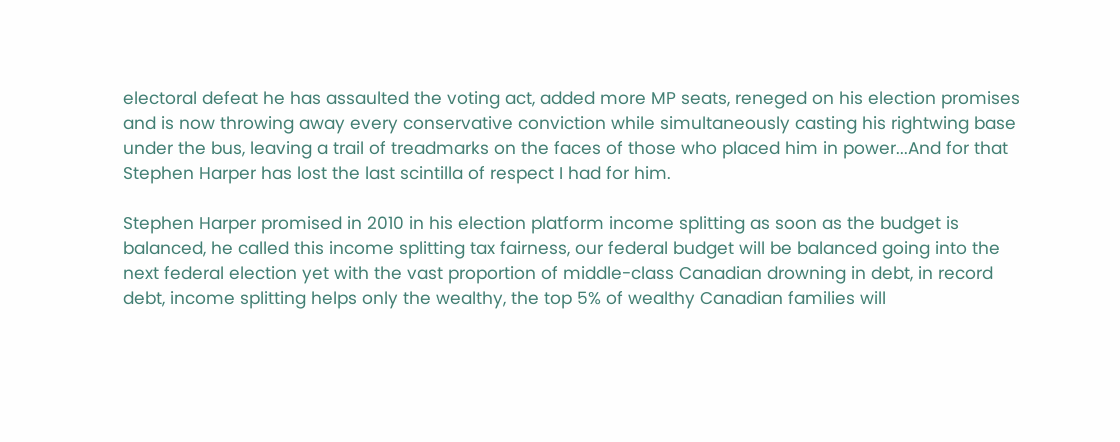electoral defeat he has assaulted the voting act, added more MP seats, reneged on his election promises and is now throwing away every conservative conviction while simultaneously casting his rightwing base under the bus, leaving a trail of treadmarks on the faces of those who placed him in power...And for that Stephen Harper has lost the last scintilla of respect I had for him.

Stephen Harper promised in 2010 in his election platform income splitting as soon as the budget is balanced, he called this income splitting tax fairness, our federal budget will be balanced going into the next federal election yet with the vast proportion of middle-class Canadian drowning in debt, in record debt, income splitting helps only the wealthy, the top 5% of wealthy Canadian families will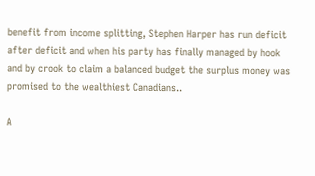benefit from income splitting, Stephen Harper has run deficit after deficit and when his party has finally managed by hook and by crook to claim a balanced budget the surplus money was promised to the wealthiest Canadians..

A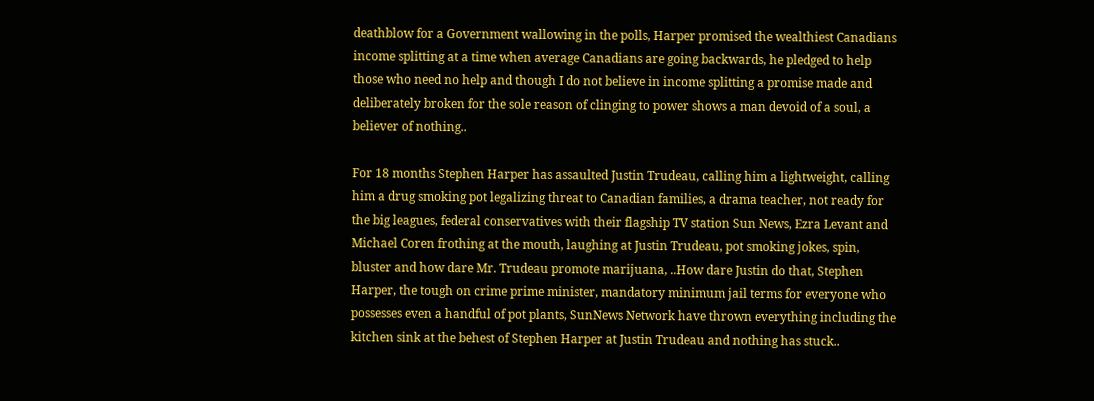deathblow for a Government wallowing in the polls, Harper promised the wealthiest Canadians income splitting at a time when average Canadians are going backwards, he pledged to help those who need no help and though I do not believe in income splitting a promise made and deliberately broken for the sole reason of clinging to power shows a man devoid of a soul, a believer of nothing..

For 18 months Stephen Harper has assaulted Justin Trudeau, calling him a lightweight, calling him a drug smoking pot legalizing threat to Canadian families, a drama teacher, not ready for the big leagues, federal conservatives with their flagship TV station Sun News, Ezra Levant and Michael Coren frothing at the mouth, laughing at Justin Trudeau, pot smoking jokes, spin, bluster and how dare Mr. Trudeau promote marijuana, ..How dare Justin do that, Stephen Harper, the tough on crime prime minister, mandatory minimum jail terms for everyone who possesses even a handful of pot plants, SunNews Network have thrown everything including the kitchen sink at the behest of Stephen Harper at Justin Trudeau and nothing has stuck..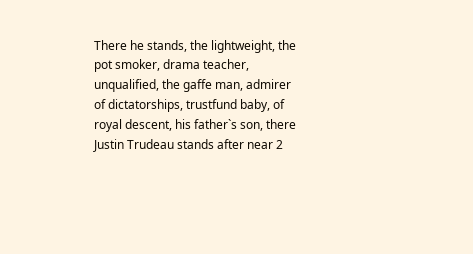There he stands, the lightweight, the pot smoker, drama teacher, unqualified, the gaffe man, admirer of dictatorships, trustfund baby, of royal descent, his father`s son, there Justin Trudeau stands after near 2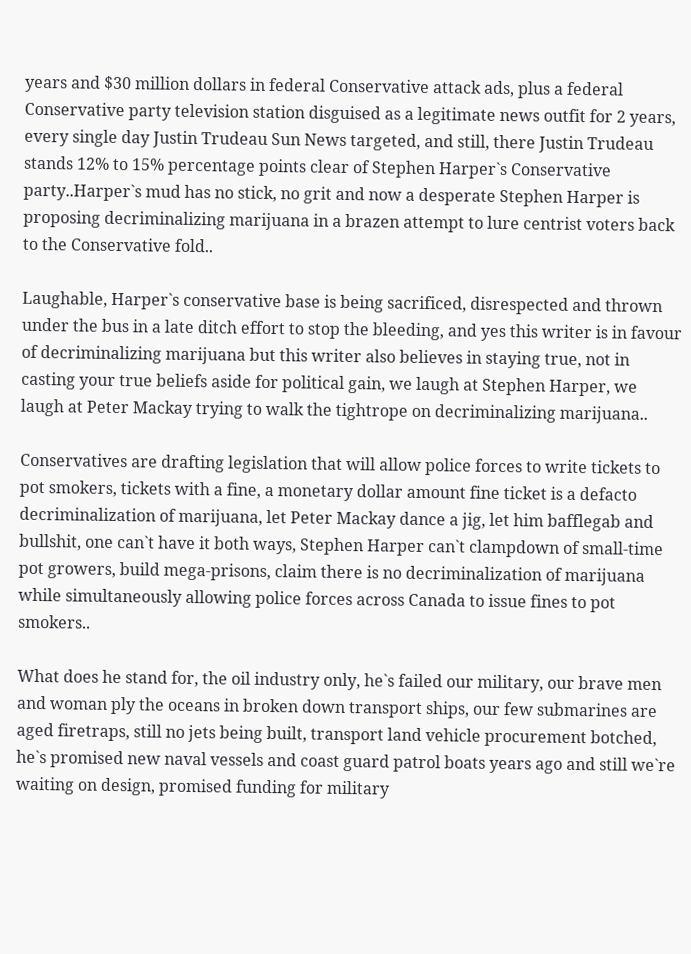years and $30 million dollars in federal Conservative attack ads, plus a federal Conservative party television station disguised as a legitimate news outfit for 2 years, every single day Justin Trudeau Sun News targeted, and still, there Justin Trudeau stands 12% to 15% percentage points clear of Stephen Harper`s Conservative party..Harper`s mud has no stick, no grit and now a desperate Stephen Harper is proposing decriminalizing marijuana in a brazen attempt to lure centrist voters back to the Conservative fold..

Laughable, Harper`s conservative base is being sacrificed, disrespected and thrown under the bus in a late ditch effort to stop the bleeding, and yes this writer is in favour of decriminalizing marijuana but this writer also believes in staying true, not in casting your true beliefs aside for political gain, we laugh at Stephen Harper, we laugh at Peter Mackay trying to walk the tightrope on decriminalizing marijuana..

Conservatives are drafting legislation that will allow police forces to write tickets to pot smokers, tickets with a fine, a monetary dollar amount fine ticket is a defacto decriminalization of marijuana, let Peter Mackay dance a jig, let him bafflegab and bullshit, one can`t have it both ways, Stephen Harper can`t clampdown of small-time pot growers, build mega-prisons, claim there is no decriminalization of marijuana while simultaneously allowing police forces across Canada to issue fines to pot smokers..

What does he stand for, the oil industry only, he`s failed our military, our brave men and woman ply the oceans in broken down transport ships, our few submarines are aged firetraps, still no jets being built, transport land vehicle procurement botched, he`s promised new naval vessels and coast guard patrol boats years ago and still we`re waiting on design, promised funding for military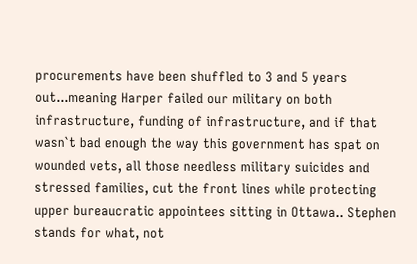procurements have been shuffled to 3 and 5 years out...meaning Harper failed our military on both infrastructure, funding of infrastructure, and if that wasn`t bad enough the way this government has spat on wounded vets, all those needless military suicides and stressed families, cut the front lines while protecting upper bureaucratic appointees sitting in Ottawa.. Stephen stands for what, not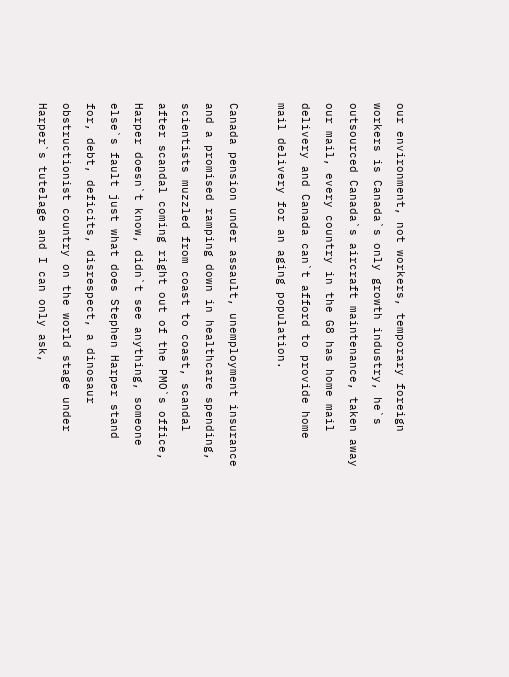our environment, not workers, temporary foreign workers is Canada`s only growth industry, he`s outsourced Canada`s aircraft maintenance, taken away our mail, every country in the G8 has home mail delivery and Canada can`t afford to provide home mail delivery for an aging population.

Canada pension under assault, unemployment insurance and a promised ramping down in healthcare spending, scientists muzzled from coast to coast, scandal after scandal coming right out of the PMO`s office, Harper doesn`t know, didn`t see anything, someone else`s fault just what does Stephen Harper stand for, debt, deficits, disrespect, a dinosaur obstructionist country on the world stage under Harper`s tutelage and I can only ask,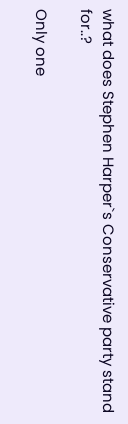what does Stephen Harper`s Conservative party stand for..?

Only one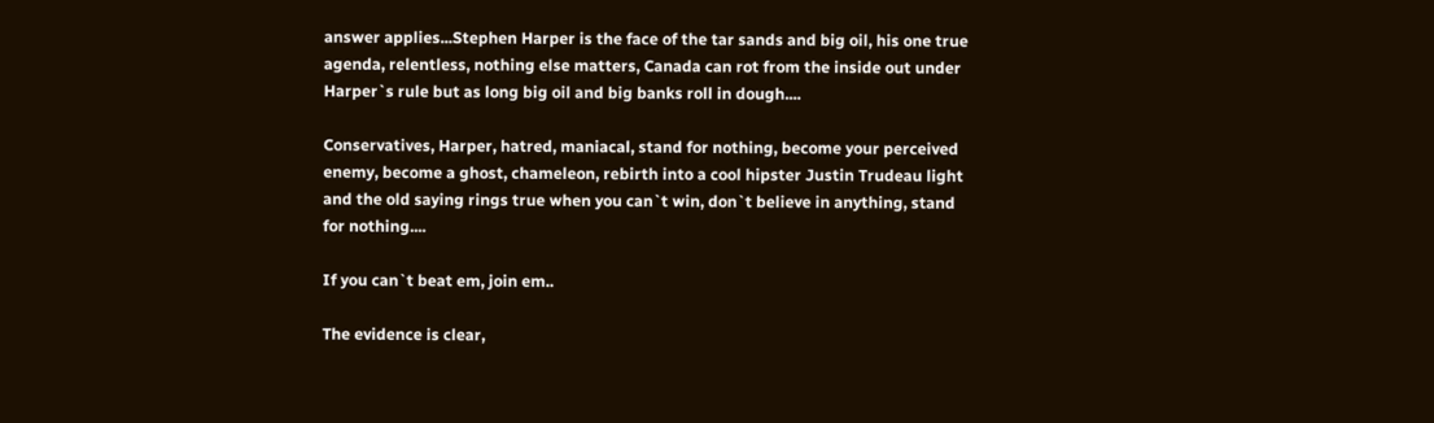answer applies...Stephen Harper is the face of the tar sands and big oil, his one true agenda, relentless, nothing else matters, Canada can rot from the inside out under Harper`s rule but as long big oil and big banks roll in dough....

Conservatives, Harper, hatred, maniacal, stand for nothing, become your perceived enemy, become a ghost, chameleon, rebirth into a cool hipster Justin Trudeau light and the old saying rings true when you can`t win, don`t believe in anything, stand for nothing....

If you can`t beat em, join em..

The evidence is clear,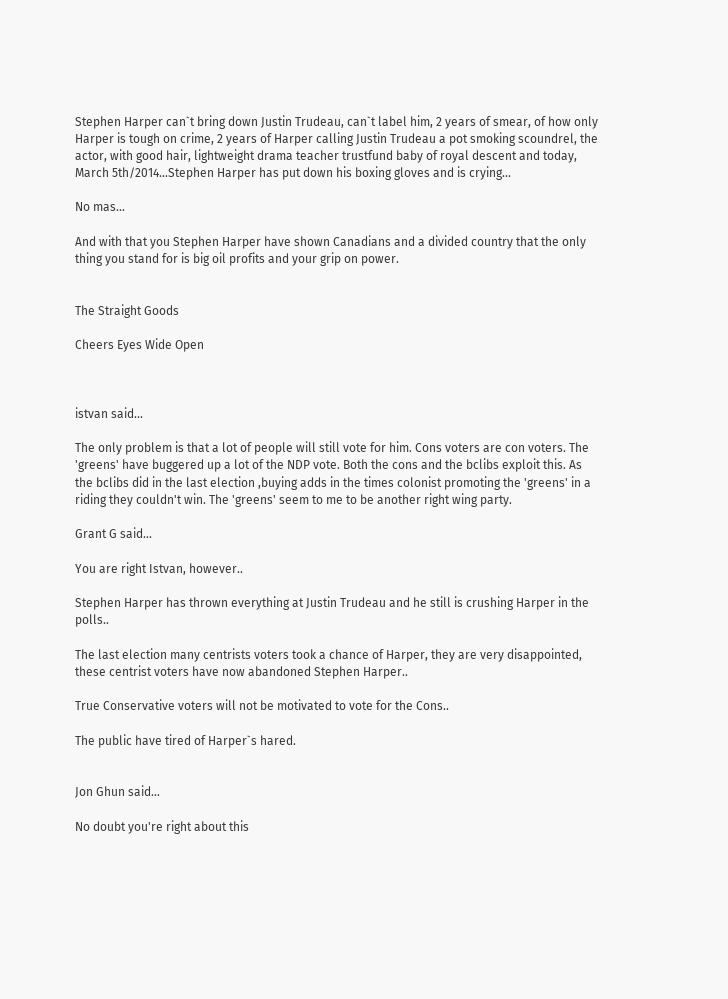Stephen Harper can`t bring down Justin Trudeau, can`t label him, 2 years of smear, of how only Harper is tough on crime, 2 years of Harper calling Justin Trudeau a pot smoking scoundrel, the actor, with good hair, lightweight drama teacher trustfund baby of royal descent and today, March 5th/2014...Stephen Harper has put down his boxing gloves and is crying...

No mas...

And with that you Stephen Harper have shown Canadians and a divided country that the only thing you stand for is big oil profits and your grip on power.


The Straight Goods

Cheers Eyes Wide Open



istvan said...

The only problem is that a lot of people will still vote for him. Cons voters are con voters. The 'greens' have buggered up a lot of the NDP vote. Both the cons and the bclibs exploit this. As the bclibs did in the last election ,buying adds in the times colonist promoting the 'greens' in a riding they couldn't win. The 'greens' seem to me to be another right wing party.

Grant G said...

You are right Istvan, however..

Stephen Harper has thrown everything at Justin Trudeau and he still is crushing Harper in the polls..

The last election many centrists voters took a chance of Harper, they are very disappointed, these centrist voters have now abandoned Stephen Harper..

True Conservative voters will not be motivated to vote for the Cons..

The public have tired of Harper`s hared.


Jon Ghun said...

No doubt you're right about this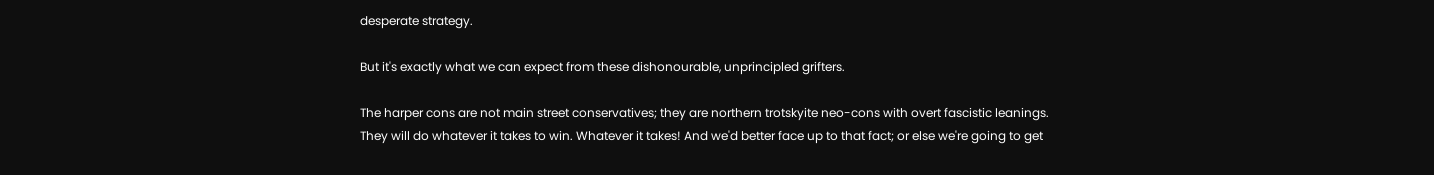desperate strategy.

But it's exactly what we can expect from these dishonourable, unprincipled grifters.

The harper cons are not main street conservatives; they are northern trotskyite neo-cons with overt fascistic leanings. They will do whatever it takes to win. Whatever it takes! And we'd better face up to that fact; or else we're going to get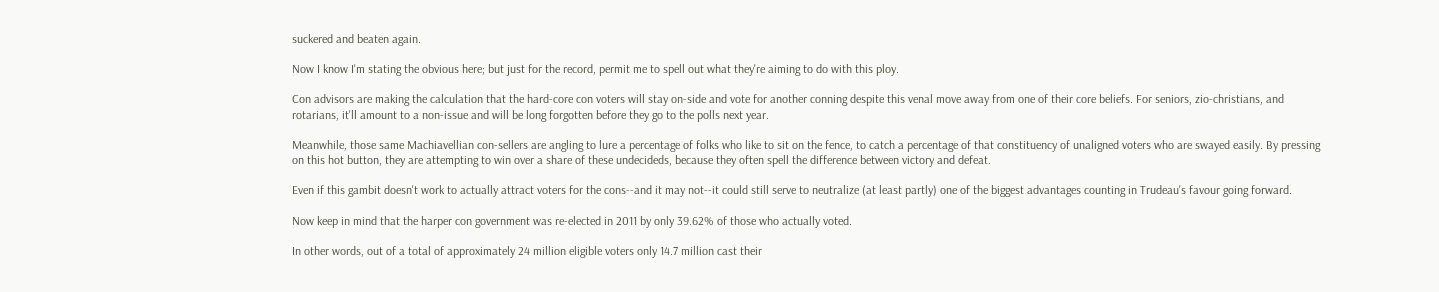suckered and beaten again.

Now I know I'm stating the obvious here; but just for the record, permit me to spell out what they're aiming to do with this ploy.

Con advisors are making the calculation that the hard-core con voters will stay on-side and vote for another conning despite this venal move away from one of their core beliefs. For seniors, zio-christians, and rotarians, it'll amount to a non-issue and will be long forgotten before they go to the polls next year.

Meanwhile, those same Machiavellian con-sellers are angling to lure a percentage of folks who like to sit on the fence, to catch a percentage of that constituency of unaligned voters who are swayed easily. By pressing on this hot button, they are attempting to win over a share of these undecideds, because they often spell the difference between victory and defeat.

Even if this gambit doesn't work to actually attract voters for the cons--and it may not--it could still serve to neutralize (at least partly) one of the biggest advantages counting in Trudeau's favour going forward.

Now keep in mind that the harper con government was re-elected in 2011 by only 39.62% of those who actually voted.

In other words, out of a total of approximately 24 million eligible voters only 14.7 million cast their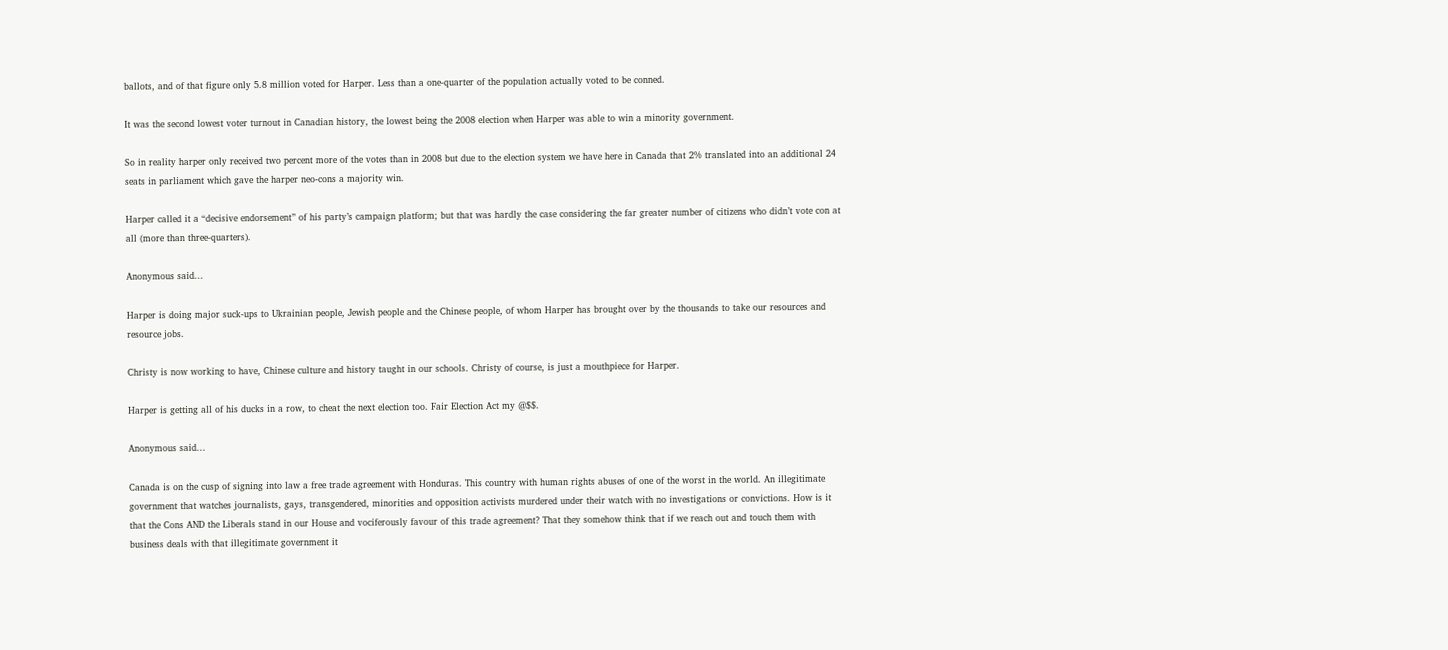ballots, and of that figure only 5.8 million voted for Harper. Less than a one-quarter of the population actually voted to be conned.

It was the second lowest voter turnout in Canadian history, the lowest being the 2008 election when Harper was able to win a minority government.

So in reality harper only received two percent more of the votes than in 2008 but due to the election system we have here in Canada that 2% translated into an additional 24 seats in parliament which gave the harper neo-cons a majority win.

Harper called it a “decisive endorsement” of his party’s campaign platform; but that was hardly the case considering the far greater number of citizens who didn’t vote con at all (more than three-quarters).

Anonymous said...

Harper is doing major suck-ups to Ukrainian people, Jewish people and the Chinese people, of whom Harper has brought over by the thousands to take our resources and resource jobs.

Christy is now working to have, Chinese culture and history taught in our schools. Christy of course, is just a mouthpiece for Harper.

Harper is getting all of his ducks in a row, to cheat the next election too. Fair Election Act my @$$.

Anonymous said...

Canada is on the cusp of signing into law a free trade agreement with Honduras. This country with human rights abuses of one of the worst in the world. An illegitimate government that watches journalists, gays, transgendered, minorities and opposition activists murdered under their watch with no investigations or convictions. How is it that the Cons AND the Liberals stand in our House and vociferously favour of this trade agreement? That they somehow think that if we reach out and touch them with business deals with that illegitimate government it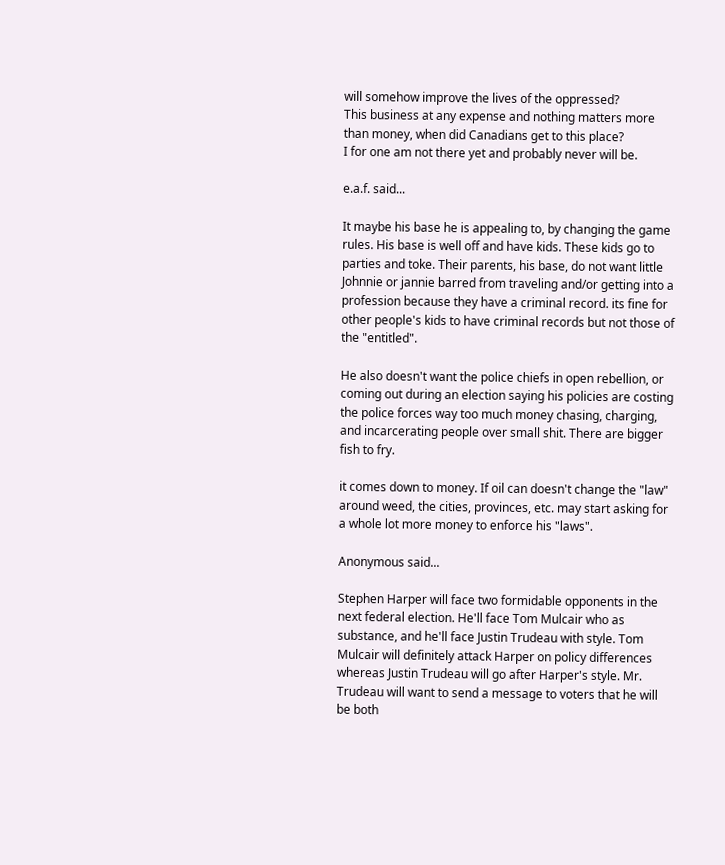will somehow improve the lives of the oppressed?
This business at any expense and nothing matters more than money, when did Canadians get to this place?
I for one am not there yet and probably never will be.

e.a.f. said...

It maybe his base he is appealing to, by changing the game rules. His base is well off and have kids. These kids go to parties and toke. Their parents, his base, do not want little Johnnie or jannie barred from traveling and/or getting into a profession because they have a criminal record. its fine for other people's kids to have criminal records but not those of the "entitled".

He also doesn't want the police chiefs in open rebellion, or coming out during an election saying his policies are costing the police forces way too much money chasing, charging, and incarcerating people over small shit. There are bigger fish to fry.

it comes down to money. If oil can doesn't change the "law" around weed, the cities, provinces, etc. may start asking for a whole lot more money to enforce his "laws".

Anonymous said...

Stephen Harper will face two formidable opponents in the next federal election. He'll face Tom Mulcair who as substance, and he'll face Justin Trudeau with style. Tom Mulcair will definitely attack Harper on policy differences whereas Justin Trudeau will go after Harper's style. Mr. Trudeau will want to send a message to voters that he will be both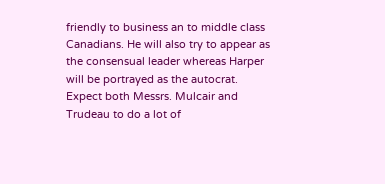friendly to business an to middle class Canadians. He will also try to appear as the consensual leader whereas Harper will be portrayed as the autocrat. Expect both Messrs. Mulcair and Trudeau to do a lot of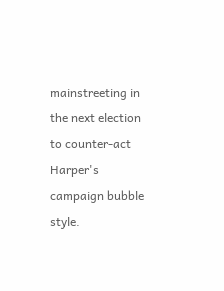mainstreeting in the next election to counter-act Harper's campaign bubble style.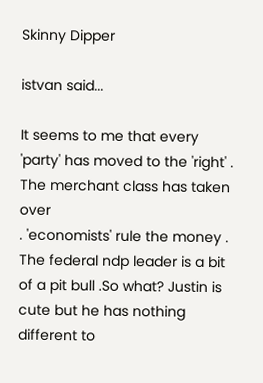Skinny Dipper

istvan said...

It seems to me that every 'party' has moved to the 'right' . The merchant class has taken over
. 'economists' rule the money .
The federal ndp leader is a bit of a pit bull .So what? Justin is cute but he has nothing different to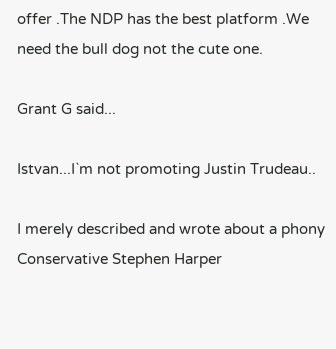offer .The NDP has the best platform .We need the bull dog not the cute one.

Grant G said...

Istvan...I`m not promoting Justin Trudeau..

I merely described and wrote about a phony Conservative Stephen Harper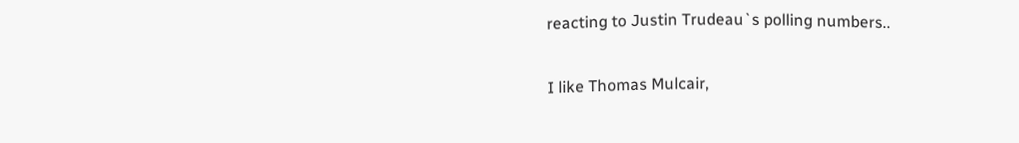reacting to Justin Trudeau`s polling numbers..

I like Thomas Mulcair,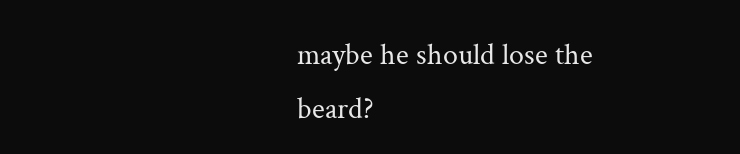maybe he should lose the beard?